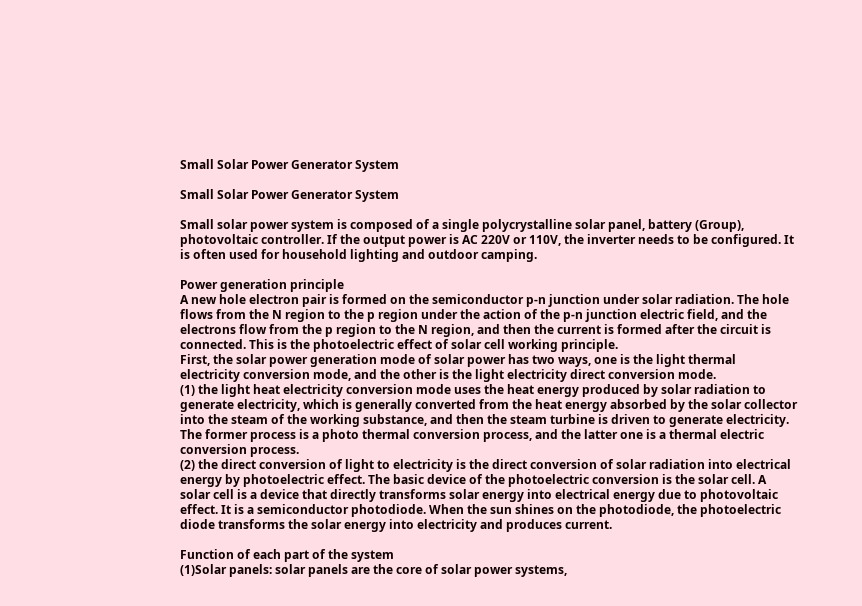Small Solar Power Generator System

Small Solar Power Generator System

Small solar power system is composed of a single polycrystalline solar panel, battery (Group), photovoltaic controller. If the output power is AC 220V or 110V, the inverter needs to be configured. It is often used for household lighting and outdoor camping.

Power generation principle
A new hole electron pair is formed on the semiconductor p-n junction under solar radiation. The hole flows from the N region to the p region under the action of the p-n junction electric field, and the electrons flow from the p region to the N region, and then the current is formed after the circuit is connected. This is the photoelectric effect of solar cell working principle.
First, the solar power generation mode of solar power has two ways, one is the light thermal electricity conversion mode, and the other is the light electricity direct conversion mode.
(1) the light heat electricity conversion mode uses the heat energy produced by solar radiation to generate electricity, which is generally converted from the heat energy absorbed by the solar collector into the steam of the working substance, and then the steam turbine is driven to generate electricity. The former process is a photo thermal conversion process, and the latter one is a thermal electric conversion process.
(2) the direct conversion of light to electricity is the direct conversion of solar radiation into electrical energy by photoelectric effect. The basic device of the photoelectric conversion is the solar cell. A solar cell is a device that directly transforms solar energy into electrical energy due to photovoltaic effect. It is a semiconductor photodiode. When the sun shines on the photodiode, the photoelectric diode transforms the solar energy into electricity and produces current.

Function of each part of the system
(1)Solar panels: solar panels are the core of solar power systems,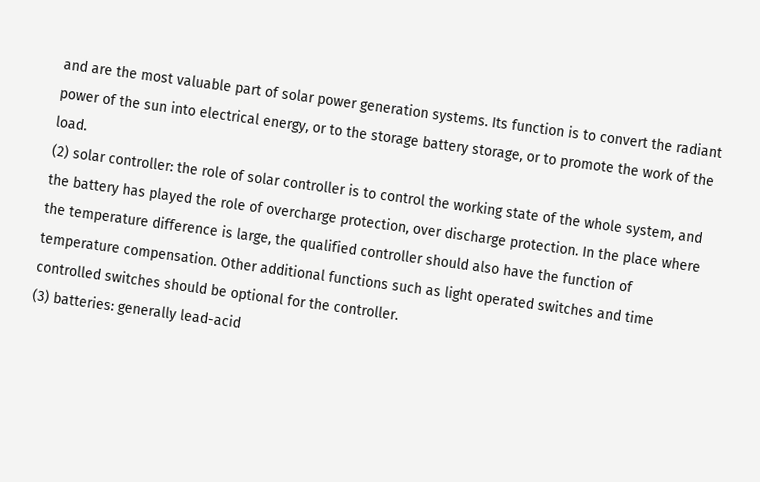and are the most valuable part of solar power generation systems. Its function is to convert the radiant power of the sun into electrical energy, or to the storage battery storage, or to promote the work of the load.
(2) solar controller: the role of solar controller is to control the working state of the whole system, and the battery has played the role of overcharge protection, over discharge protection. In the place where the temperature difference is large, the qualified controller should also have the function of temperature compensation. Other additional functions such as light operated switches and time controlled switches should be optional for the controller.
(3) batteries: generally lead-acid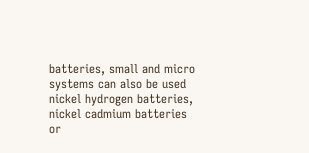batteries, small and micro systems can also be used nickel hydrogen batteries, nickel cadmium batteries or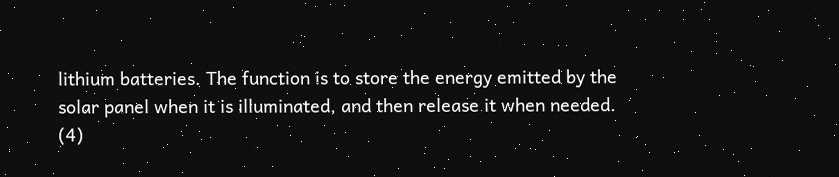lithium batteries. The function is to store the energy emitted by the solar panel when it is illuminated, and then release it when needed.
(4)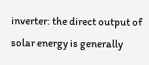inverter: the direct output of solar energy is generally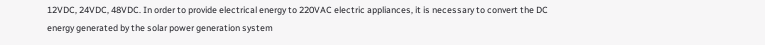12VDC, 24VDC, 48VDC. In order to provide electrical energy to 220VAC electric appliances, it is necessary to convert the DC energy generated by the solar power generation system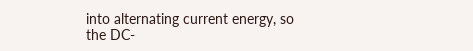into alternating current energy, so the DC-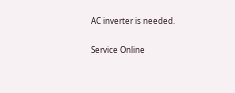AC inverter is needed.

Service Online